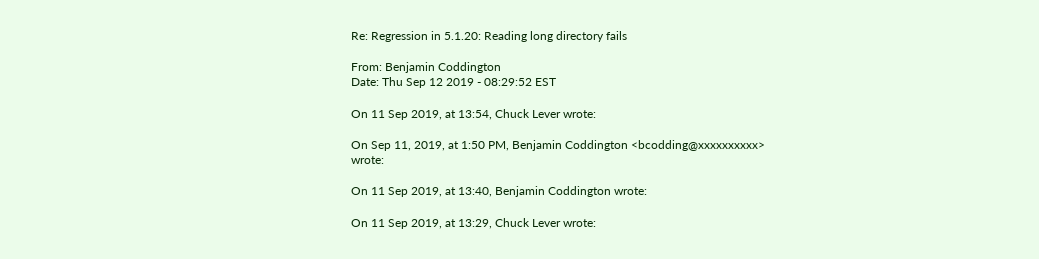Re: Regression in 5.1.20: Reading long directory fails

From: Benjamin Coddington
Date: Thu Sep 12 2019 - 08:29:52 EST

On 11 Sep 2019, at 13:54, Chuck Lever wrote:

On Sep 11, 2019, at 1:50 PM, Benjamin Coddington <bcodding@xxxxxxxxxx> wrote:

On 11 Sep 2019, at 13:40, Benjamin Coddington wrote:

On 11 Sep 2019, at 13:29, Chuck Lever wrote: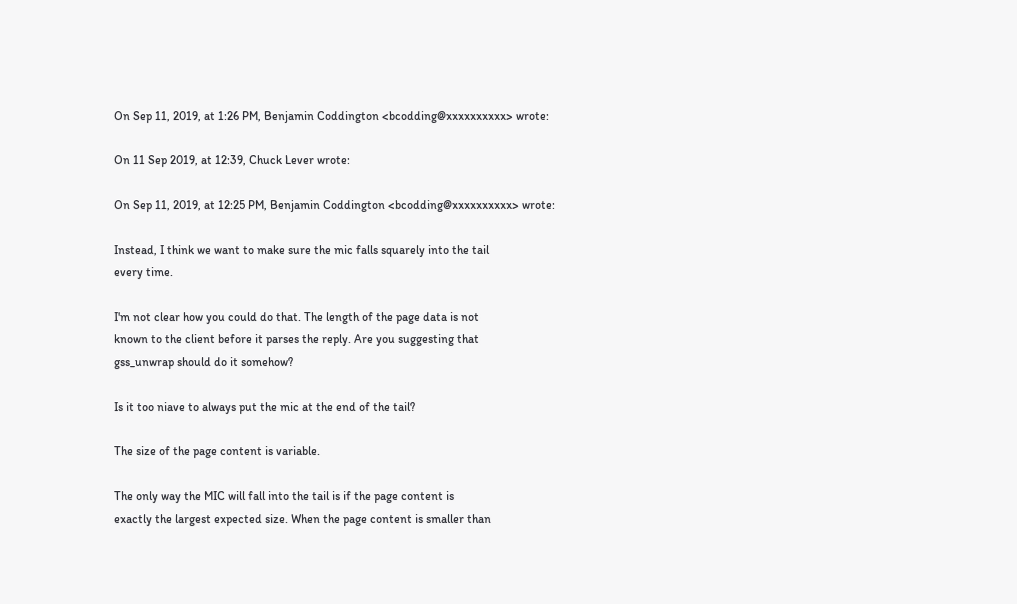On Sep 11, 2019, at 1:26 PM, Benjamin Coddington <bcodding@xxxxxxxxxx> wrote:

On 11 Sep 2019, at 12:39, Chuck Lever wrote:

On Sep 11, 2019, at 12:25 PM, Benjamin Coddington <bcodding@xxxxxxxxxx> wrote:

Instead, I think we want to make sure the mic falls squarely into the tail
every time.

I'm not clear how you could do that. The length of the page data is not
known to the client before it parses the reply. Are you suggesting that
gss_unwrap should do it somehow?

Is it too niave to always put the mic at the end of the tail?

The size of the page content is variable.

The only way the MIC will fall into the tail is if the page content is
exactly the largest expected size. When the page content is smaller than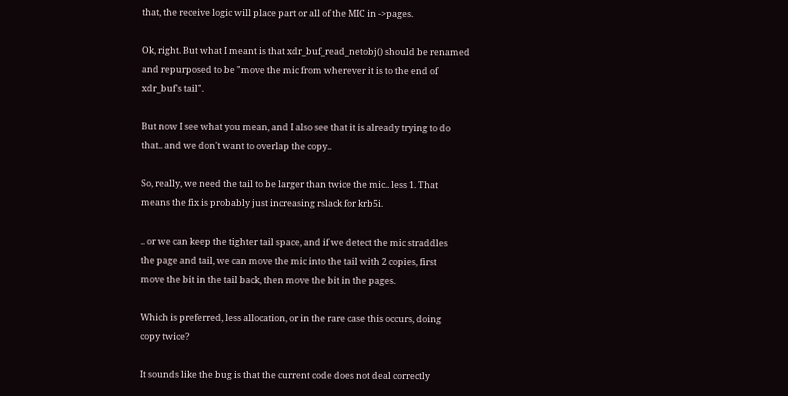that, the receive logic will place part or all of the MIC in ->pages.

Ok, right. But what I meant is that xdr_buf_read_netobj() should be renamed
and repurposed to be "move the mic from wherever it is to the end of
xdr_buf's tail".

But now I see what you mean, and I also see that it is already trying to do
that.. and we don't want to overlap the copy..

So, really, we need the tail to be larger than twice the mic.. less 1. That
means the fix is probably just increasing rslack for krb5i.

.. or we can keep the tighter tail space, and if we detect the mic straddles
the page and tail, we can move the mic into the tail with 2 copies, first
move the bit in the tail back, then move the bit in the pages.

Which is preferred, less allocation, or in the rare case this occurs, doing
copy twice?

It sounds like the bug is that the current code does not deal correctly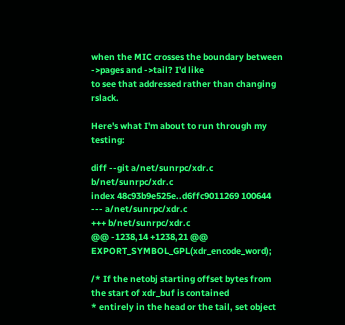when the MIC crosses the boundary between ->pages and ->tail? I'd like
to see that addressed rather than changing rslack.

Here's what I'm about to run through my testing:

diff --git a/net/sunrpc/xdr.c b/net/sunrpc/xdr.c
index 48c93b9e525e..d6ffc9011269 100644
--- a/net/sunrpc/xdr.c
+++ b/net/sunrpc/xdr.c
@@ -1238,14 +1238,21 @@ EXPORT_SYMBOL_GPL(xdr_encode_word);

/* If the netobj starting offset bytes from the start of xdr_buf is contained
* entirely in the head or the tail, set object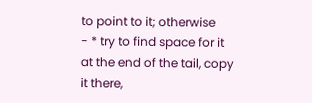to point to it; otherwise
- * try to find space for it at the end of the tail, copy it there,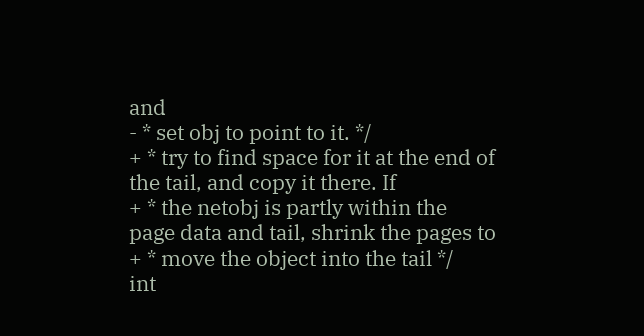and
- * set obj to point to it. */
+ * try to find space for it at the end of the tail, and copy it there. If
+ * the netobj is partly within the page data and tail, shrink the pages to
+ * move the object into the tail */
int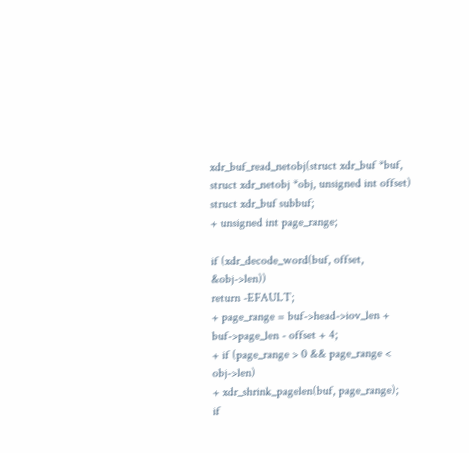xdr_buf_read_netobj(struct xdr_buf *buf, struct xdr_netobj *obj, unsigned int offset)
struct xdr_buf subbuf;
+ unsigned int page_range;

if (xdr_decode_word(buf, offset, &obj->len))
return -EFAULT;
+ page_range = buf->head->iov_len + buf->page_len - offset + 4;
+ if (page_range > 0 && page_range < obj->len)
+ xdr_shrink_pagelen(buf, page_range);
if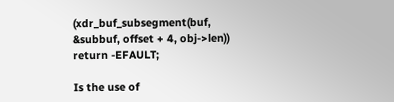(xdr_buf_subsegment(buf, &subbuf, offset + 4, obj->len))
return -EFAULT;

Is the use of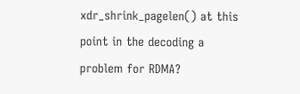xdr_shrink_pagelen() at this point in the decoding a problem for RDMA?